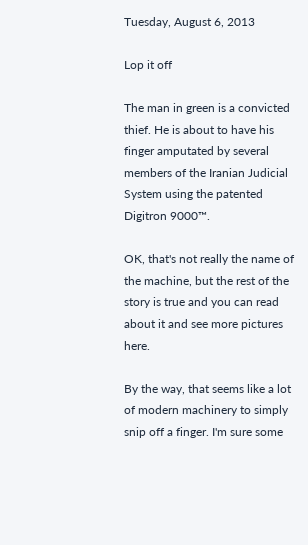Tuesday, August 6, 2013

Lop it off

The man in green is a convicted thief. He is about to have his finger amputated by several members of the Iranian Judicial System using the patented Digitron 9000™.

OK, that's not really the name of the machine, but the rest of the story is true and you can read about it and see more pictures here.

By the way, that seems like a lot of modern machinery to simply snip off a finger. I'm sure some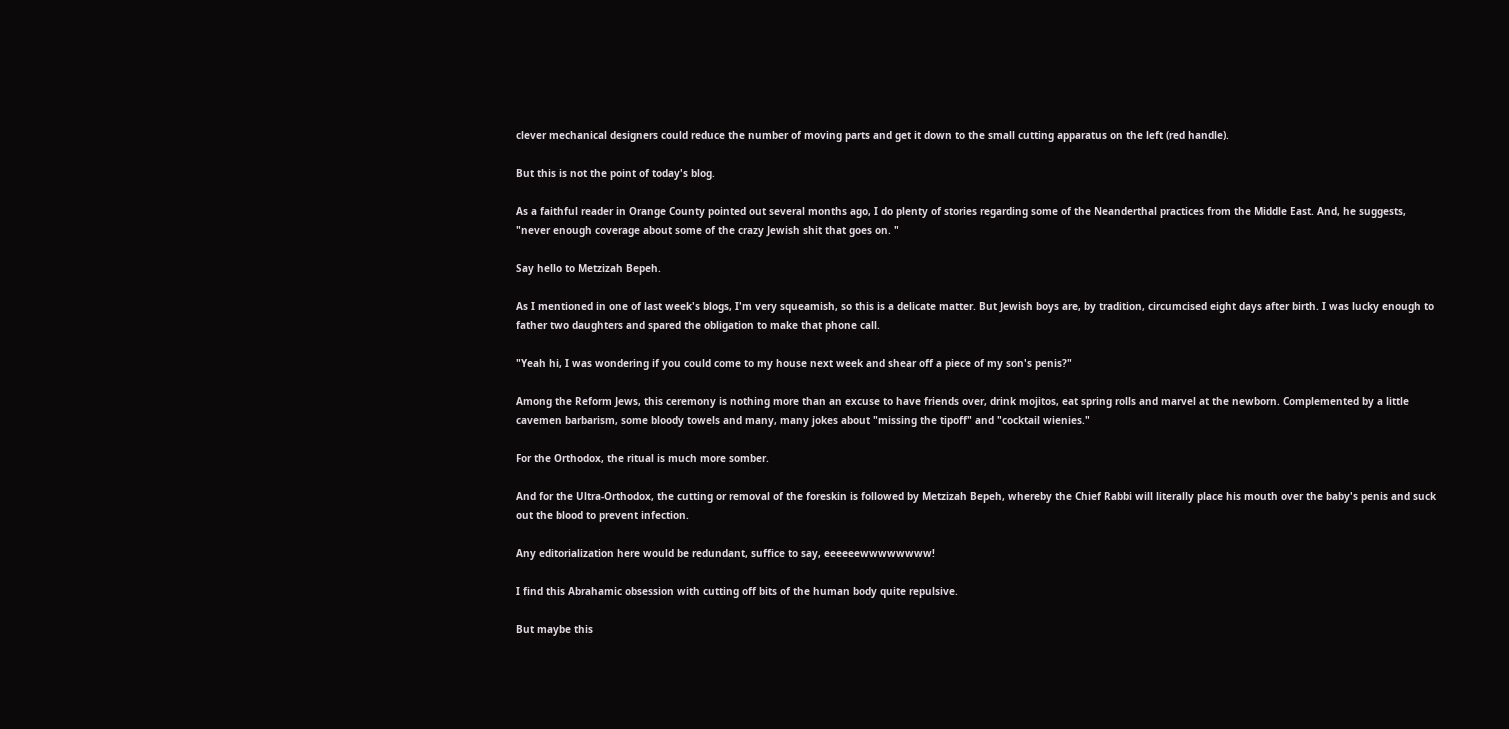clever mechanical designers could reduce the number of moving parts and get it down to the small cutting apparatus on the left (red handle).

But this is not the point of today's blog.

As a faithful reader in Orange County pointed out several months ago, I do plenty of stories regarding some of the Neanderthal practices from the Middle East. And, he suggests, "never enough coverage about some of the crazy Jewish shit that goes on. "

Say hello to Metzizah Bepeh.

As I mentioned in one of last week's blogs, I'm very squeamish, so this is a delicate matter. But Jewish boys are, by tradition, circumcised eight days after birth. I was lucky enough to father two daughters and spared the obligation to make that phone call.

"Yeah hi, I was wondering if you could come to my house next week and shear off a piece of my son's penis?"

Among the Reform Jews, this ceremony is nothing more than an excuse to have friends over, drink mojitos, eat spring rolls and marvel at the newborn. Complemented by a little cavemen barbarism, some bloody towels and many, many jokes about "missing the tipoff" and "cocktail wienies."

For the Orthodox, the ritual is much more somber.

And for the Ultra-Orthodox, the cutting or removal of the foreskin is followed by Metzizah Bepeh, whereby the Chief Rabbi will literally place his mouth over the baby's penis and suck out the blood to prevent infection.

Any editorialization here would be redundant, suffice to say, eeeeeewwwwwwww!

I find this Abrahamic obsession with cutting off bits of the human body quite repulsive.

But maybe this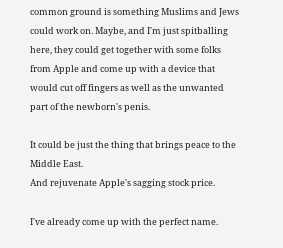common ground is something Muslims and Jews could work on. Maybe, and I'm just spitballing here, they could get together with some folks from Apple and come up with a device that would cut off fingers as well as the unwanted part of the newborn's penis.

It could be just the thing that brings peace to the Middle East.
And rejuvenate Apple's sagging stock price.

I've already come up with the perfect name.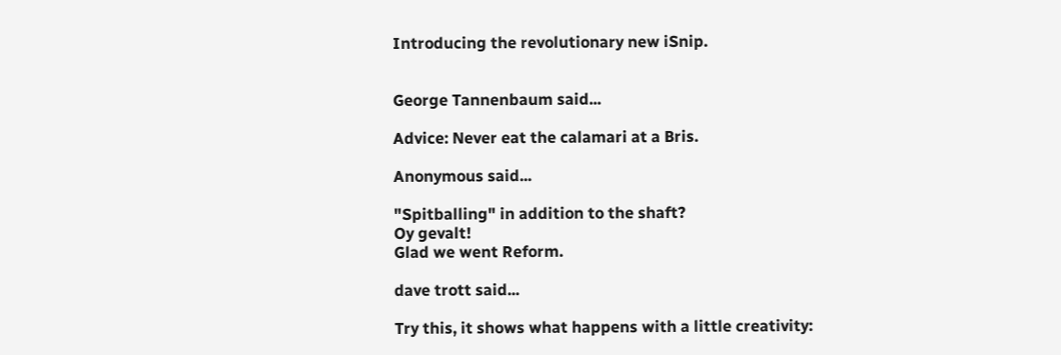Introducing the revolutionary new iSnip.


George Tannenbaum said...

Advice: Never eat the calamari at a Bris.

Anonymous said...

"Spitballing" in addition to the shaft?
Oy gevalt!
Glad we went Reform.

dave trott said...

Try this, it shows what happens with a little creativity: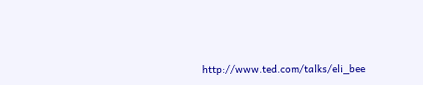http://www.ted.com/talks/eli_bee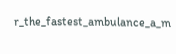r_the_fastest_ambulance_a_m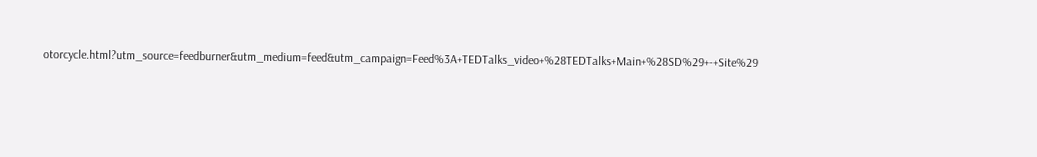otorcycle.html?utm_source=feedburner&utm_medium=feed&utm_campaign=Feed%3A+TEDTalks_video+%28TEDTalks+Main+%28SD%29+-+Site%29